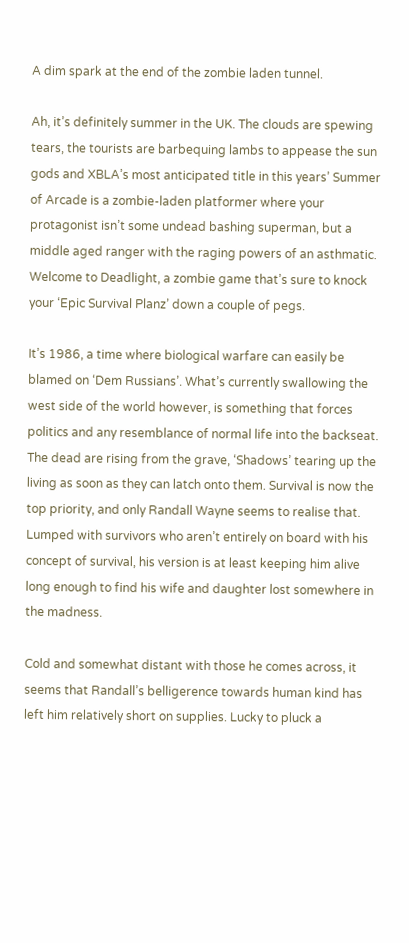A dim spark at the end of the zombie laden tunnel.

Ah, it’s definitely summer in the UK. The clouds are spewing tears, the tourists are barbequing lambs to appease the sun gods and XBLA’s most anticipated title in this years’ Summer of Arcade is a zombie-laden platformer where your protagonist isn’t some undead bashing superman, but a middle aged ranger with the raging powers of an asthmatic. Welcome to Deadlight, a zombie game that’s sure to knock your ‘Epic Survival Planz’ down a couple of pegs.

It’s 1986, a time where biological warfare can easily be blamed on ‘Dem Russians’. What’s currently swallowing the west side of the world however, is something that forces politics and any resemblance of normal life into the backseat. The dead are rising from the grave, ‘Shadows’ tearing up the living as soon as they can latch onto them. Survival is now the top priority, and only Randall Wayne seems to realise that. Lumped with survivors who aren’t entirely on board with his concept of survival, his version is at least keeping him alive long enough to find his wife and daughter lost somewhere in the madness.

Cold and somewhat distant with those he comes across, it seems that Randall’s belligerence towards human kind has left him relatively short on supplies. Lucky to pluck a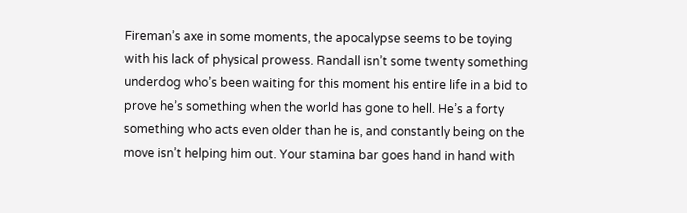Fireman’s axe in some moments, the apocalypse seems to be toying with his lack of physical prowess. Randall isn’t some twenty something underdog who’s been waiting for this moment his entire life in a bid to prove he’s something when the world has gone to hell. He’s a forty something who acts even older than he is, and constantly being on the move isn’t helping him out. Your stamina bar goes hand in hand with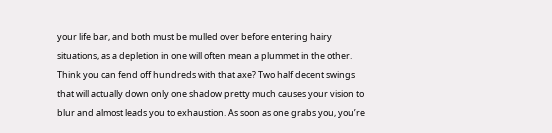your life bar, and both must be mulled over before entering hairy situations, as a depletion in one will often mean a plummet in the other. Think you can fend off hundreds with that axe? Two half decent swings that will actually down only one shadow pretty much causes your vision to blur and almost leads you to exhaustion. As soon as one grabs you, you’re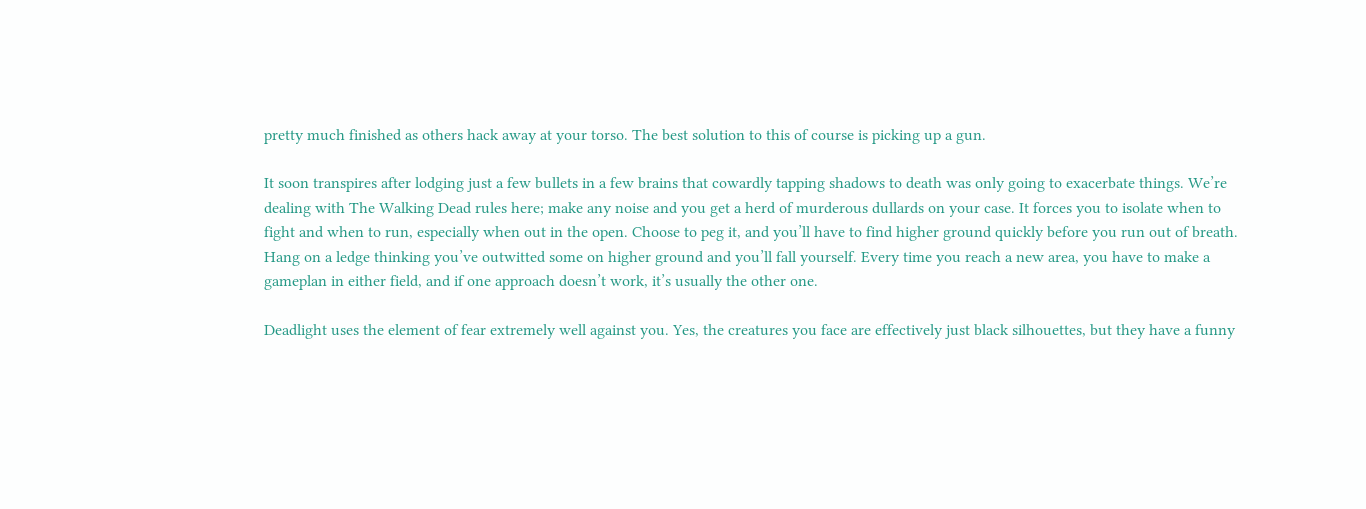pretty much finished as others hack away at your torso. The best solution to this of course is picking up a gun.

It soon transpires after lodging just a few bullets in a few brains that cowardly tapping shadows to death was only going to exacerbate things. We’re dealing with The Walking Dead rules here; make any noise and you get a herd of murderous dullards on your case. It forces you to isolate when to fight and when to run, especially when out in the open. Choose to peg it, and you’ll have to find higher ground quickly before you run out of breath. Hang on a ledge thinking you’ve outwitted some on higher ground and you’ll fall yourself. Every time you reach a new area, you have to make a gameplan in either field, and if one approach doesn’t work, it’s usually the other one.

Deadlight uses the element of fear extremely well against you. Yes, the creatures you face are effectively just black silhouettes, but they have a funny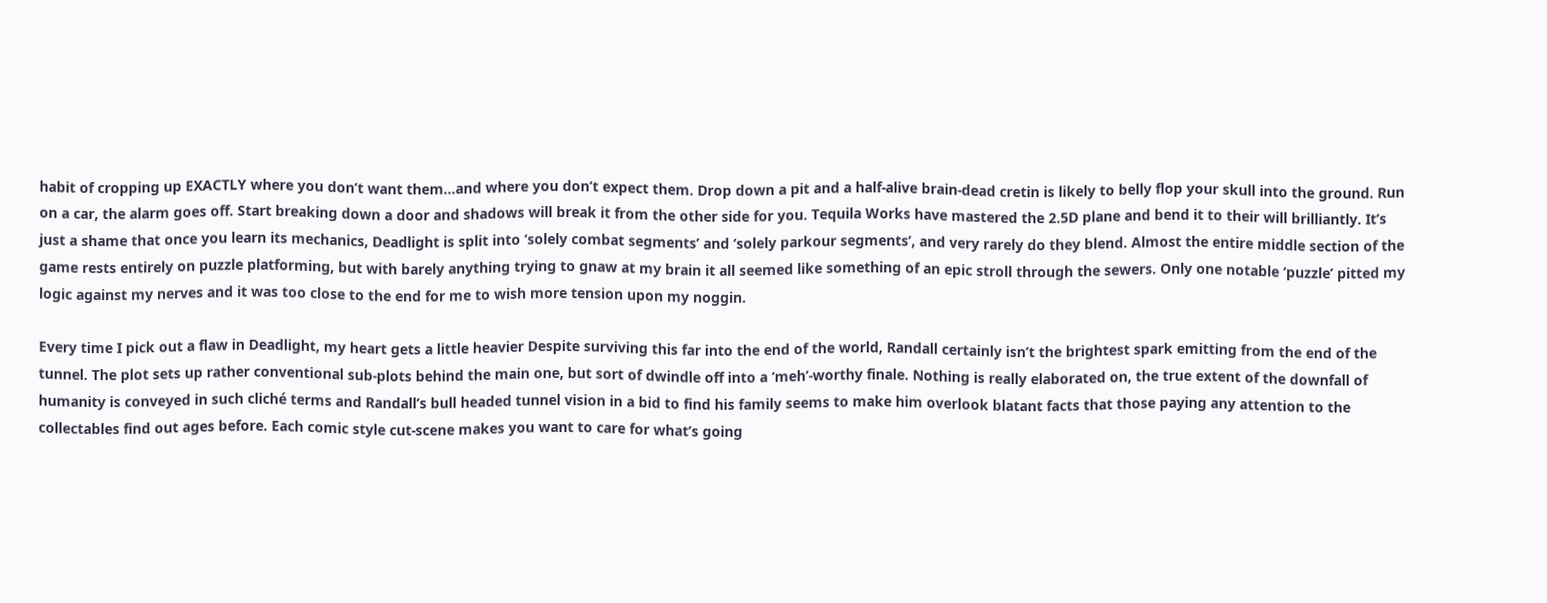habit of cropping up EXACTLY where you don’t want them…and where you don’t expect them. Drop down a pit and a half-alive brain-dead cretin is likely to belly flop your skull into the ground. Run on a car, the alarm goes off. Start breaking down a door and shadows will break it from the other side for you. Tequila Works have mastered the 2.5D plane and bend it to their will brilliantly. It’s just a shame that once you learn its mechanics, Deadlight is split into ‘solely combat segments’ and ‘solely parkour segments’, and very rarely do they blend. Almost the entire middle section of the game rests entirely on puzzle platforming, but with barely anything trying to gnaw at my brain it all seemed like something of an epic stroll through the sewers. Only one notable ‘puzzle’ pitted my logic against my nerves and it was too close to the end for me to wish more tension upon my noggin.

Every time I pick out a flaw in Deadlight, my heart gets a little heavier Despite surviving this far into the end of the world, Randall certainly isn’t the brightest spark emitting from the end of the tunnel. The plot sets up rather conventional sub-plots behind the main one, but sort of dwindle off into a ‘meh’-worthy finale. Nothing is really elaborated on, the true extent of the downfall of humanity is conveyed in such cliché terms and Randall’s bull headed tunnel vision in a bid to find his family seems to make him overlook blatant facts that those paying any attention to the collectables find out ages before. Each comic style cut-scene makes you want to care for what’s going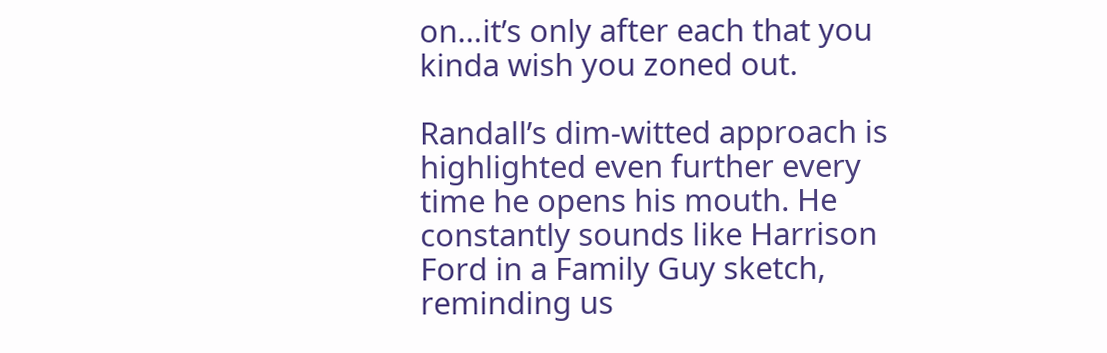on…it’s only after each that you kinda wish you zoned out.

Randall’s dim-witted approach is highlighted even further every time he opens his mouth. He constantly sounds like Harrison Ford in a Family Guy sketch, reminding us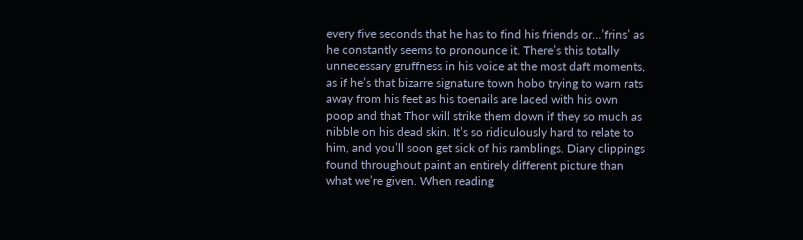every five seconds that he has to find his friends or…’frins’ as he constantly seems to pronounce it. There’s this totally unnecessary gruffness in his voice at the most daft moments, as if he’s that bizarre signature town hobo trying to warn rats away from his feet as his toenails are laced with his own poop and that Thor will strike them down if they so much as nibble on his dead skin. It’s so ridiculously hard to relate to him, and you’ll soon get sick of his ramblings. Diary clippings found throughout paint an entirely different picture than what we’re given. When reading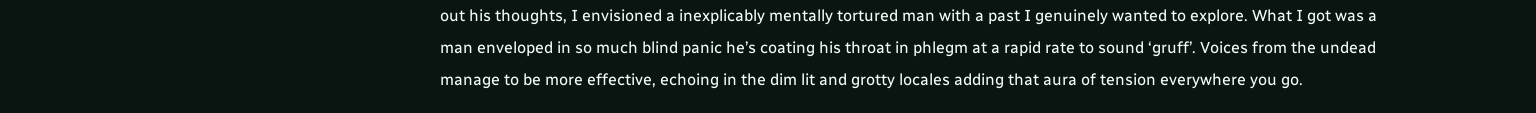out his thoughts, I envisioned a inexplicably mentally tortured man with a past I genuinely wanted to explore. What I got was a man enveloped in so much blind panic he’s coating his throat in phlegm at a rapid rate to sound ‘gruff’. Voices from the undead manage to be more effective, echoing in the dim lit and grotty locales adding that aura of tension everywhere you go.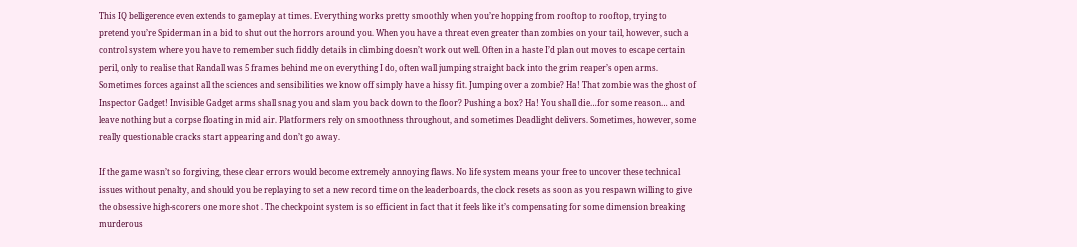This IQ belligerence even extends to gameplay at times. Everything works pretty smoothly when you’re hopping from rooftop to rooftop, trying to pretend you’re Spiderman in a bid to shut out the horrors around you. When you have a threat even greater than zombies on your tail, however, such a control system where you have to remember such fiddly details in climbing doesn’t work out well. Often in a haste I’d plan out moves to escape certain peril, only to realise that Randall was 5 frames behind me on everything I do, often wall jumping straight back into the grim reaper’s open arms. Sometimes forces against all the sciences and sensibilities we know off simply have a hissy fit. Jumping over a zombie? Ha! That zombie was the ghost of Inspector Gadget! Invisible Gadget arms shall snag you and slam you back down to the floor? Pushing a box? Ha! You shall die…for some reason… and leave nothing but a corpse floating in mid air. Platformers rely on smoothness throughout, and sometimes Deadlight delivers. Sometimes, however, some really questionable cracks start appearing and don’t go away.

If the game wasn’t so forgiving, these clear errors would become extremely annoying flaws. No life system means your free to uncover these technical issues without penalty, and should you be replaying to set a new record time on the leaderboards, the clock resets as soon as you respawn willing to give the obsessive high-scorers one more shot . The checkpoint system is so efficient in fact that it feels like it’s compensating for some dimension breaking murderous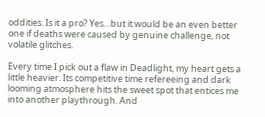oddities. Is it a pro? Yes…but it would be an even better one if deaths were caused by genuine challenge, not volatile glitches.

Every time I pick out a flaw in Deadlight, my heart gets a little heavier. Its competitive time refereeing and dark looming atmosphere hits the sweet spot that entices me into another playthrough. And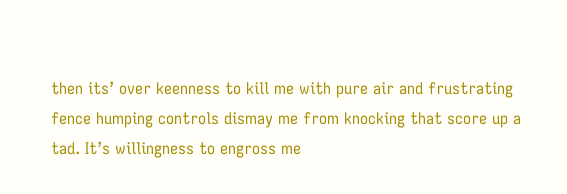then its’ over keenness to kill me with pure air and frustrating fence humping controls dismay me from knocking that score up a tad. It’s willingness to engross me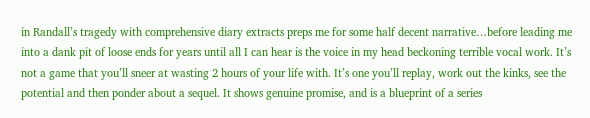in Randall’s tragedy with comprehensive diary extracts preps me for some half decent narrative…before leading me into a dank pit of loose ends for years until all I can hear is the voice in my head beckoning terrible vocal work. It’s not a game that you’ll sneer at wasting 2 hours of your life with. It’s one you’ll replay, work out the kinks, see the potential and then ponder about a sequel. It shows genuine promise, and is a blueprint of a series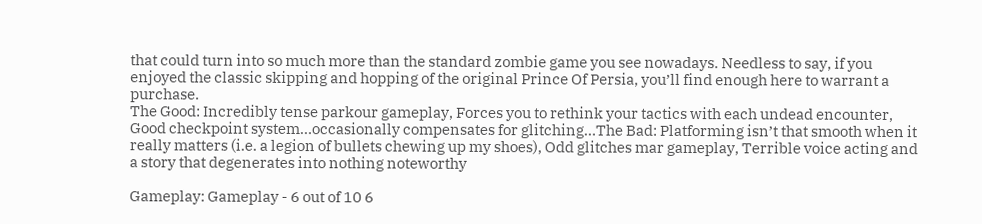that could turn into so much more than the standard zombie game you see nowadays. Needless to say, if you enjoyed the classic skipping and hopping of the original Prince Of Persia, you’ll find enough here to warrant a purchase.
The Good: Incredibly tense parkour gameplay, Forces you to rethink your tactics with each undead encounter, Good checkpoint system…occasionally compensates for glitching…The Bad: Platforming isn’t that smooth when it really matters (i.e. a legion of bullets chewing up my shoes), Odd glitches mar gameplay, Terrible voice acting and a story that degenerates into nothing noteworthy

Gameplay: Gameplay - 6 out of 10 6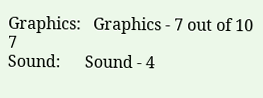Graphics:   Graphics - 7 out of 10 7
Sound:      Sound - 4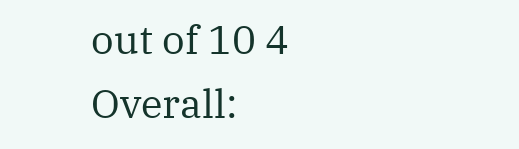out of 10 4
Overall: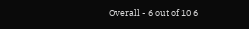Overall - 6 out of 10 6